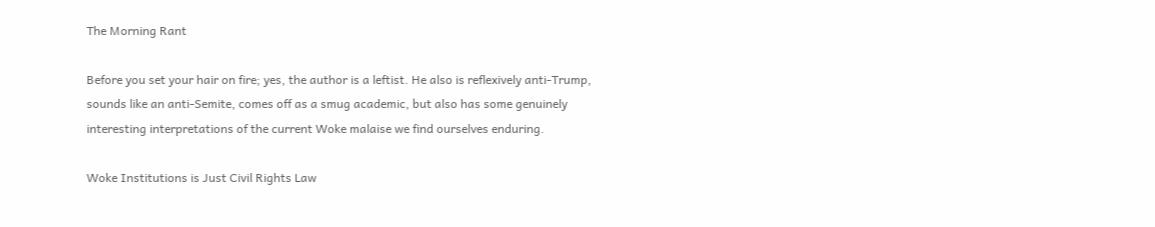The Morning Rant

Before you set your hair on fire; yes, the author is a leftist. He also is reflexively anti-Trump, sounds like an anti-Semite, comes off as a smug academic, but also has some genuinely interesting interpretations of the current Woke malaise we find ourselves enduring.

Woke Institutions is Just Civil Rights Law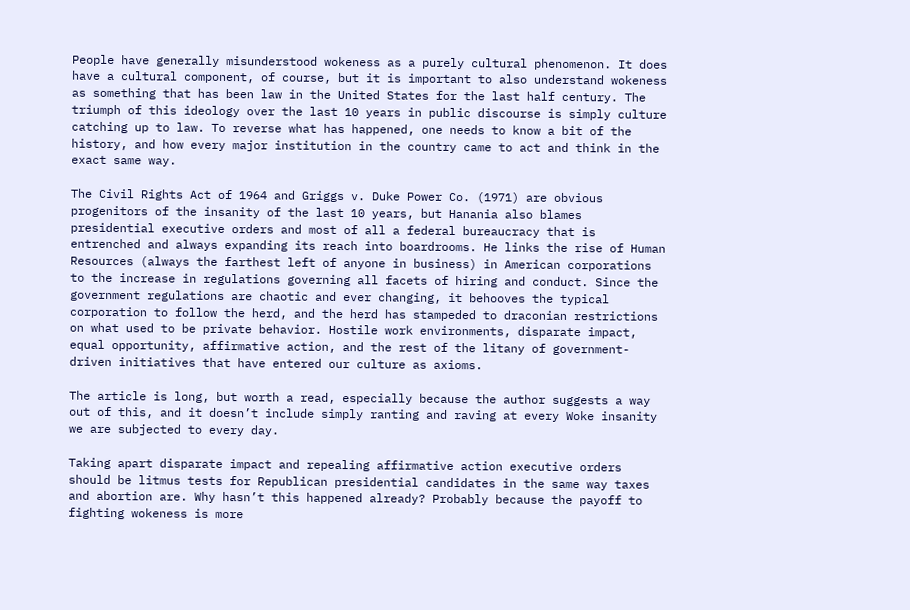People have generally misunderstood wokeness as a purely cultural phenomenon. It does have a cultural component, of course, but it is important to also understand wokeness as something that has been law in the United States for the last half century. The triumph of this ideology over the last 10 years in public discourse is simply culture catching up to law. To reverse what has happened, one needs to know a bit of the history, and how every major institution in the country came to act and think in the exact same way.

The Civil Rights Act of 1964 and Griggs v. Duke Power Co. (1971) are obvious progenitors of the insanity of the last 10 years, but Hanania also blames presidential executive orders and most of all a federal bureaucracy that is entrenched and always expanding its reach into boardrooms. He links the rise of Human Resources (always the farthest left of anyone in business) in American corporations to the increase in regulations governing all facets of hiring and conduct. Since the government regulations are chaotic and ever changing, it behooves the typical corporation to follow the herd, and the herd has stampeded to draconian restrictions on what used to be private behavior. Hostile work environments, disparate impact, equal opportunity, affirmative action, and the rest of the litany of government-driven initiatives that have entered our culture as axioms.

The article is long, but worth a read, especially because the author suggests a way out of this, and it doesn’t include simply ranting and raving at every Woke insanity we are subjected to every day.

Taking apart disparate impact and repealing affirmative action executive orders should be litmus tests for Republican presidential candidates in the same way taxes and abortion are. Why hasn’t this happened already? Probably because the payoff to fighting wokeness is more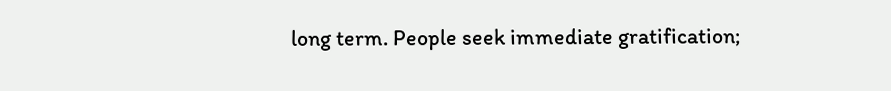long term. People seek immediate gratification;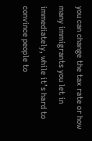you can change the tax rate or how many immigrants you let in immediately, while it’s hard to convince people to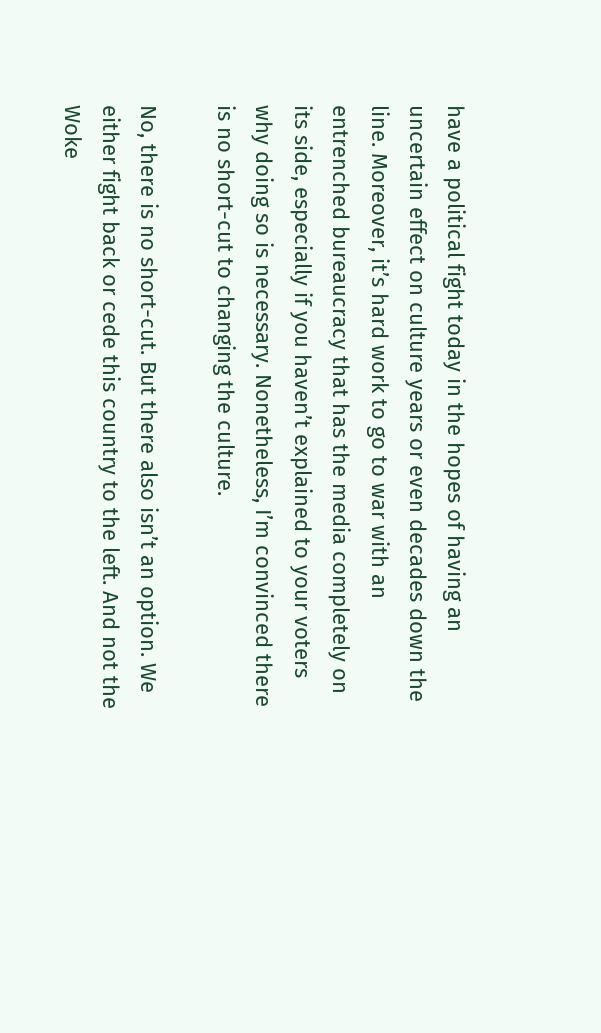have a political fight today in the hopes of having an uncertain effect on culture years or even decades down the line. Moreover, it’s hard work to go to war with an entrenched bureaucracy that has the media completely on its side, especially if you haven’t explained to your voters why doing so is necessary. Nonetheless, I’m convinced there is no short-cut to changing the culture.

No, there is no short-cut. But there also isn’t an option. We either fight back or cede this country to the left. And not the Woke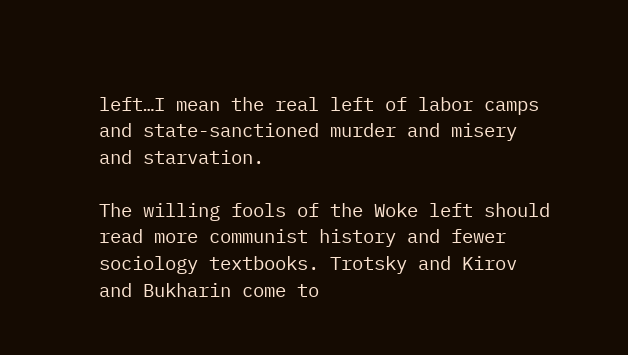left…I mean the real left of labor camps and state-sanctioned murder and misery and starvation.

The willing fools of the Woke left should read more communist history and fewer sociology textbooks. Trotsky and Kirov and Bukharin come to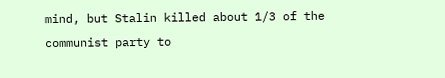mind, but Stalin killed about 1/3 of the communist party to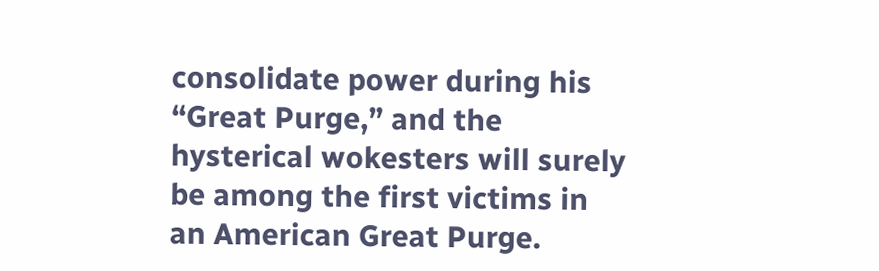consolidate power during his “Great Purge,” and the hysterical wokesters will surely be among the first victims in an American Great Purge.